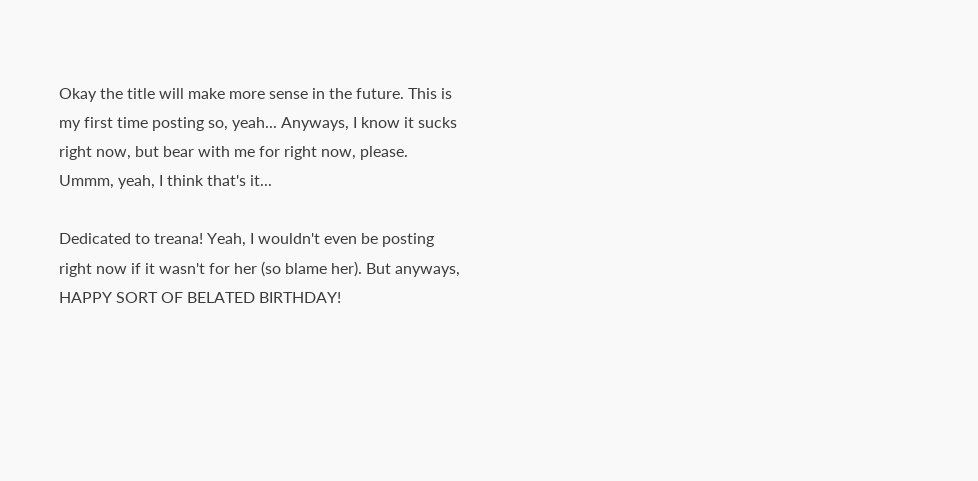Okay the title will make more sense in the future. This is my first time posting so, yeah... Anyways, I know it sucks right now, but bear with me for right now, please. Ummm, yeah, I think that's it...

Dedicated to treana! Yeah, I wouldn't even be posting right now if it wasn't for her (so blame her). But anyways, HAPPY SORT OF BELATED BIRTHDAY!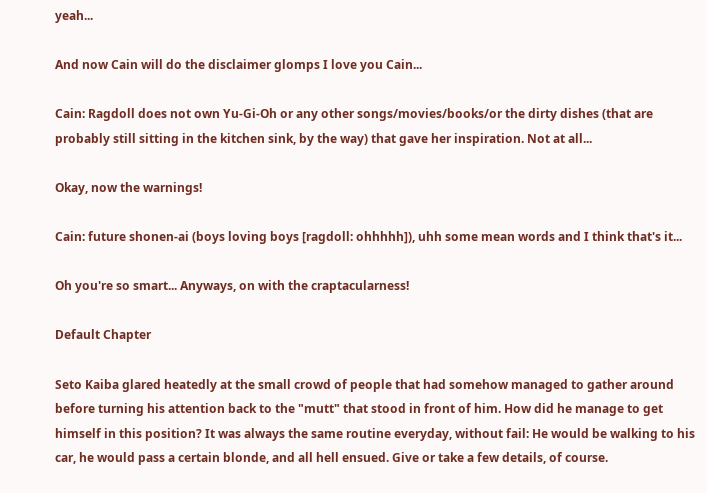yeah...

And now Cain will do the disclaimer glomps I love you Cain...

Cain: Ragdoll does not own Yu-Gi-Oh or any other songs/movies/books/or the dirty dishes (that are probably still sitting in the kitchen sink, by the way) that gave her inspiration. Not at all...

Okay, now the warnings!

Cain: future shonen-ai (boys loving boys [ragdoll: ohhhhh]), uhh some mean words and I think that's it...

Oh you're so smart... Anyways, on with the craptacularness!

Default Chapter

Seto Kaiba glared heatedly at the small crowd of people that had somehow managed to gather around before turning his attention back to the "mutt" that stood in front of him. How did he manage to get himself in this position? It was always the same routine everyday, without fail: He would be walking to his car, he would pass a certain blonde, and all hell ensued. Give or take a few details, of course.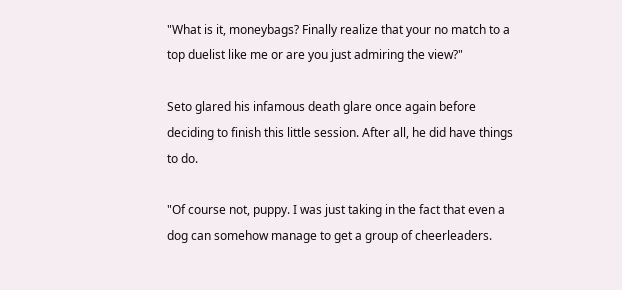"What is it, moneybags? Finally realize that your no match to a top duelist like me or are you just admiring the view?"

Seto glared his infamous death glare once again before deciding to finish this little session. After all, he did have things to do.

"Of course not, puppy. I was just taking in the fact that even a dog can somehow manage to get a group of cheerleaders.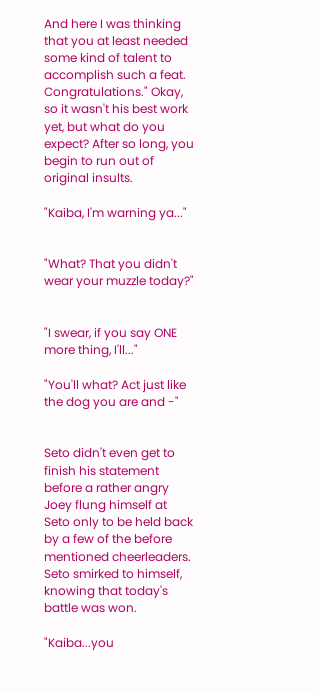And here I was thinking that you at least needed some kind of talent to accomplish such a feat. Congratulations." Okay, so it wasn't his best work yet, but what do you expect? After so long, you begin to run out of original insults.

"Kaiba, I'm warning ya..."


"What? That you didn't wear your muzzle today?"


"I swear, if you say ONE more thing, I'll..."

"You'll what? Act just like the dog you are and -"


Seto didn't even get to finish his statement before a rather angry Joey flung himself at Seto only to be held back by a few of the before mentioned cheerleaders. Seto smirked to himself, knowing that today's battle was won.

"Kaiba...you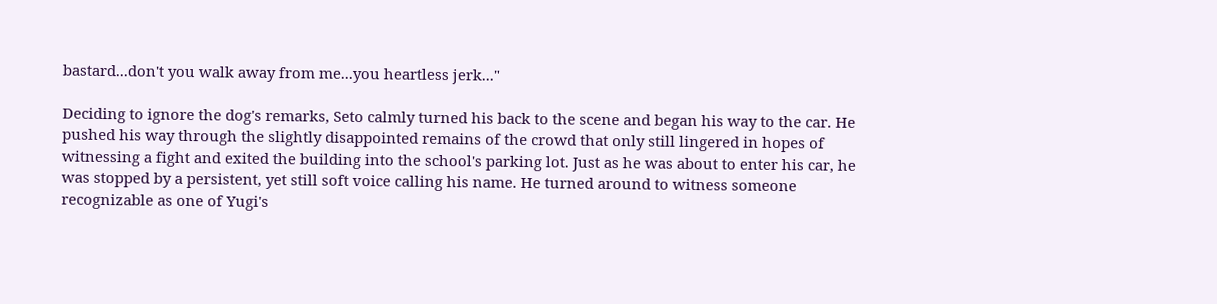bastard...don't you walk away from me...you heartless jerk..."

Deciding to ignore the dog's remarks, Seto calmly turned his back to the scene and began his way to the car. He pushed his way through the slightly disappointed remains of the crowd that only still lingered in hopes of witnessing a fight and exited the building into the school's parking lot. Just as he was about to enter his car, he was stopped by a persistent, yet still soft voice calling his name. He turned around to witness someone recognizable as one of Yugi's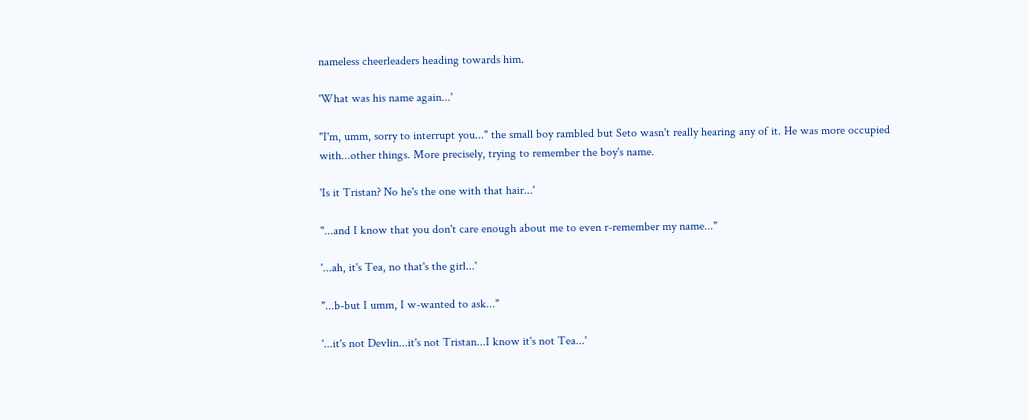nameless cheerleaders heading towards him.

'What was his name again...'

"I'm, umm, sorry to interrupt you..." the small boy rambled but Seto wasn't really hearing any of it. He was more occupied with...other things. More precisely, trying to remember the boy's name.

'Is it Tristan? No he's the one with that hair...'

"...and I know that you don't care enough about me to even r-remember my name..."

'...ah, it's Tea, no that's the girl...'

"...b-but I umm, I w-wanted to ask..."

'...it's not Devlin...it's not Tristan...I know it's not Tea...'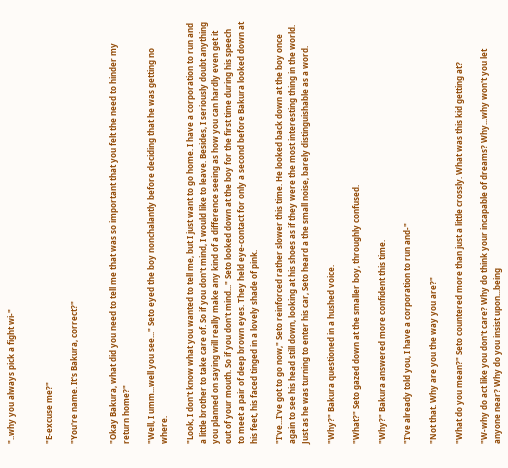"..why you always pick a fight wi-"


"E-excuse me?"

"You're name. It's Bakura, correct?"


"Okay Bakura, what did you need to tell me that was so important that you felt the need to hinder my return home?"

"Well, I umm...well you see..." Seto eyed the boy nonchalantly before deciding that he was getting no where.

"Look, I don't know what you wanted to tell me, but I just want to go home. I have a corporation to run and a little brother to take care of. So if you don't mind, I would like to leave. Besides, I seriously doubt anything you planned on saying will really make any kind of a difference seeing as how you can hardly even get it out of your mouth. So if you don't mind..." Seto looked down at the boy for the first time during his speech to meet a pair of deep brown eyes. They held eye-contact for only a second before Bakura looked down at his feet, his faced tinged in a lovely shade of pink.

"I've...I've got to go now," Seto reinforced rather slower this time. He looked back down at the boy once again to see his head still down, looking at his shoes as if they were the most interesting thing in the world. Just as he was turning to enter his car, Seto heard a the small noise, barely distinguishable as a word.

"Why?" Bakura questioned in a hushed voice.

"What?" Seto gazed down at the smaller boy, throughly confused.

"Why?" Bakura answered more confident this time.

"I've already told you, I have a corporation to run and-"

"Not that. Why are you the way you are?"

"What do you mean?" Seto countered more than just a little crossly. What was this kid getting at?

"W-why do act like you don't care? Why do think your incapable of dreams? Why...why won't you let anyone near? Why do you insist upon...being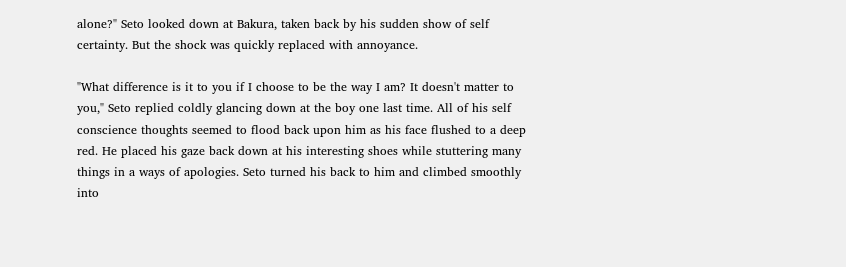alone?" Seto looked down at Bakura, taken back by his sudden show of self certainty. But the shock was quickly replaced with annoyance.

"What difference is it to you if I choose to be the way I am? It doesn't matter to you," Seto replied coldly glancing down at the boy one last time. All of his self conscience thoughts seemed to flood back upon him as his face flushed to a deep red. He placed his gaze back down at his interesting shoes while stuttering many things in a ways of apologies. Seto turned his back to him and climbed smoothly into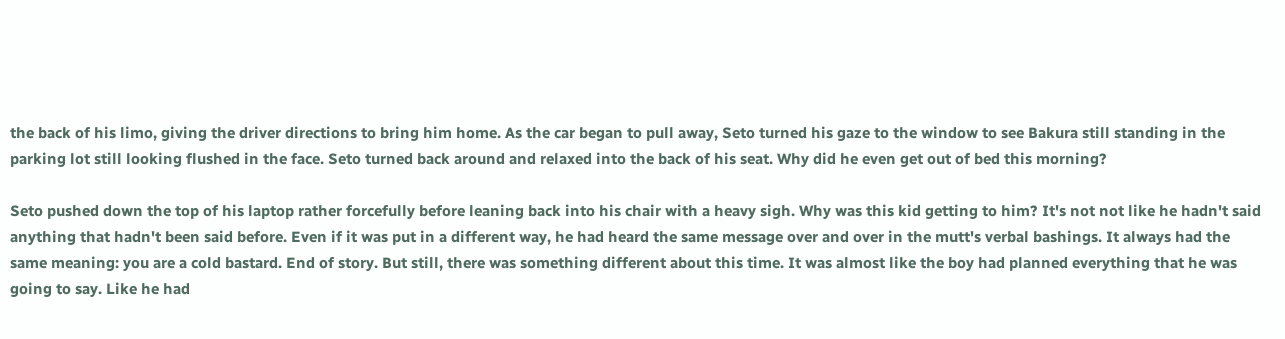the back of his limo, giving the driver directions to bring him home. As the car began to pull away, Seto turned his gaze to the window to see Bakura still standing in the parking lot still looking flushed in the face. Seto turned back around and relaxed into the back of his seat. Why did he even get out of bed this morning?

Seto pushed down the top of his laptop rather forcefully before leaning back into his chair with a heavy sigh. Why was this kid getting to him? It's not not like he hadn't said anything that hadn't been said before. Even if it was put in a different way, he had heard the same message over and over in the mutt's verbal bashings. It always had the same meaning: you are a cold bastard. End of story. But still, there was something different about this time. It was almost like the boy had planned everything that he was going to say. Like he had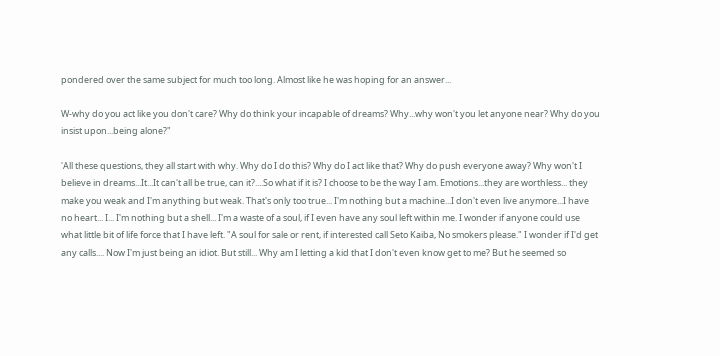pondered over the same subject for much too long. Almost like he was hoping for an answer...

W-why do you act like you don't care? Why do think your incapable of dreams? Why...why won't you let anyone near? Why do you insist upon...being alone?"

'All these questions, they all start with why. Why do I do this? Why do I act like that? Why do push everyone away? Why won't I believe in dreams...It...It can't all be true, can it?....So what if it is? I choose to be the way I am. Emotions...they are worthless... they make you weak and I'm anything but weak. That's only too true... I'm nothing but a machine...I don't even live anymore...I have no heart... I... I'm nothing but a shell... I'm a waste of a soul, if I even have any soul left within me. I wonder if anyone could use what little bit of life force that I have left. "A soul for sale or rent, if interested call Seto Kaiba, No smokers please." I wonder if I'd get any calls.... Now I'm just being an idiot. But still... Why am I letting a kid that I don't even know get to me? But he seemed so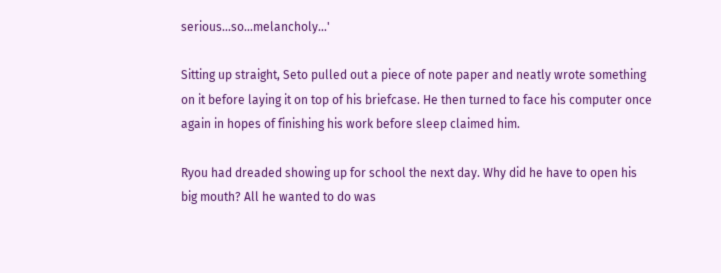serious...so...melancholy...'

Sitting up straight, Seto pulled out a piece of note paper and neatly wrote something on it before laying it on top of his briefcase. He then turned to face his computer once again in hopes of finishing his work before sleep claimed him.

Ryou had dreaded showing up for school the next day. Why did he have to open his big mouth? All he wanted to do was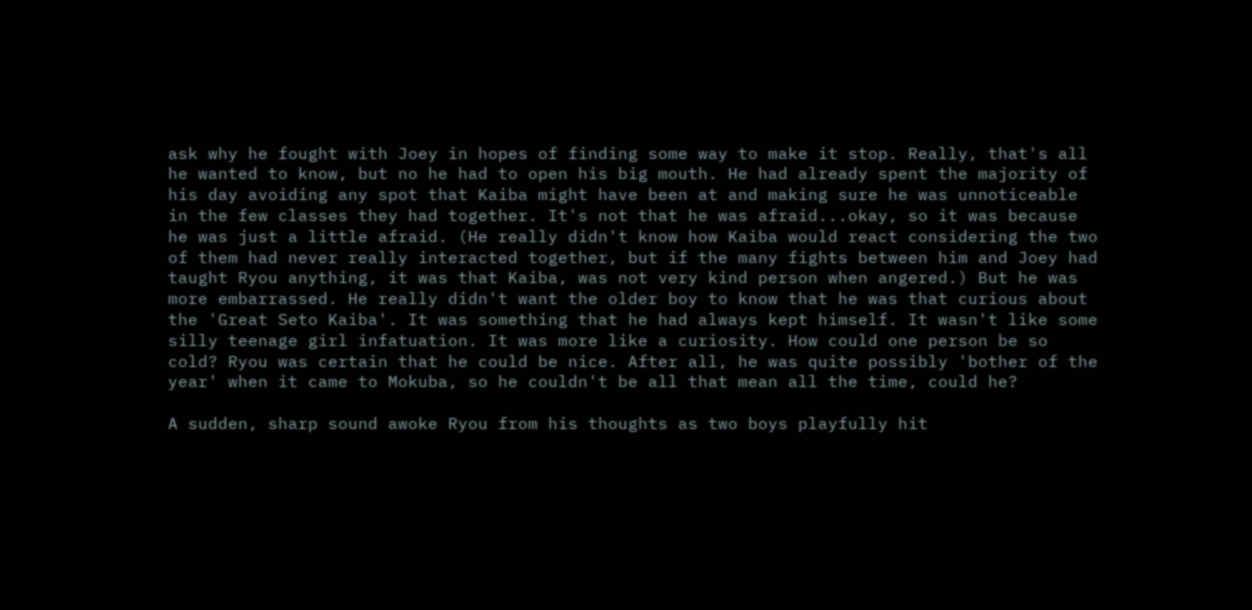ask why he fought with Joey in hopes of finding some way to make it stop. Really, that's all he wanted to know, but no he had to open his big mouth. He had already spent the majority of his day avoiding any spot that Kaiba might have been at and making sure he was unnoticeable in the few classes they had together. It's not that he was afraid...okay, so it was because he was just a little afraid. (He really didn't know how Kaiba would react considering the two of them had never really interacted together, but if the many fights between him and Joey had taught Ryou anything, it was that Kaiba, was not very kind person when angered.) But he was more embarrassed. He really didn't want the older boy to know that he was that curious about the 'Great Seto Kaiba'. It was something that he had always kept himself. It wasn't like some silly teenage girl infatuation. It was more like a curiosity. How could one person be so cold? Ryou was certain that he could be nice. After all, he was quite possibly 'bother of the year' when it came to Mokuba, so he couldn't be all that mean all the time, could he?

A sudden, sharp sound awoke Ryou from his thoughts as two boys playfully hit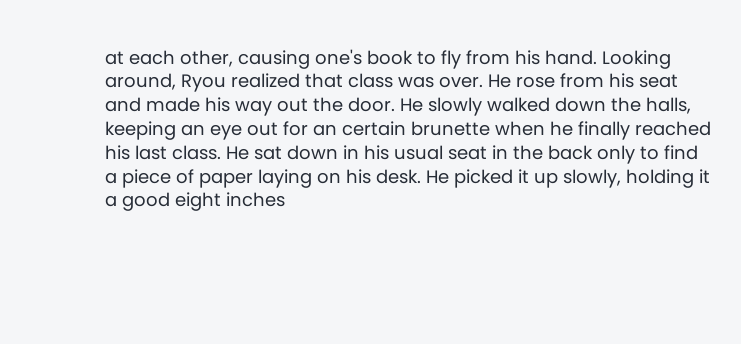at each other, causing one's book to fly from his hand. Looking around, Ryou realized that class was over. He rose from his seat and made his way out the door. He slowly walked down the halls, keeping an eye out for an certain brunette when he finally reached his last class. He sat down in his usual seat in the back only to find a piece of paper laying on his desk. He picked it up slowly, holding it a good eight inches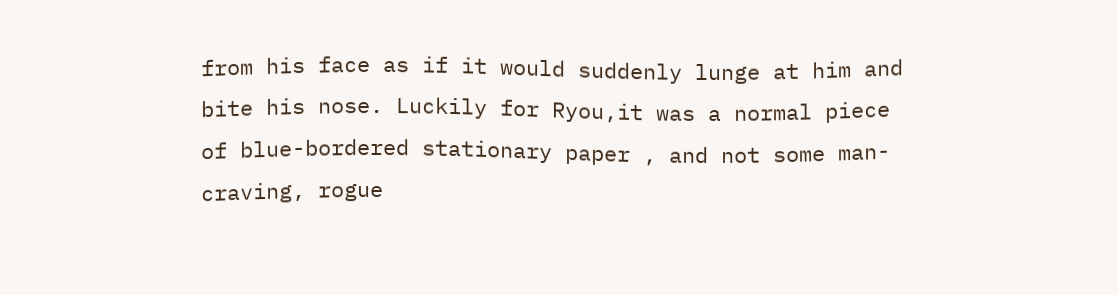from his face as if it would suddenly lunge at him and bite his nose. Luckily for Ryou,it was a normal piece of blue-bordered stationary paper , and not some man-craving, rogue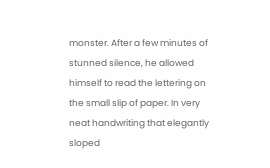monster. After a few minutes of stunned silence, he allowed himself to read the lettering on the small slip of paper. In very neat handwriting that elegantly sloped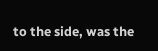to the side, was the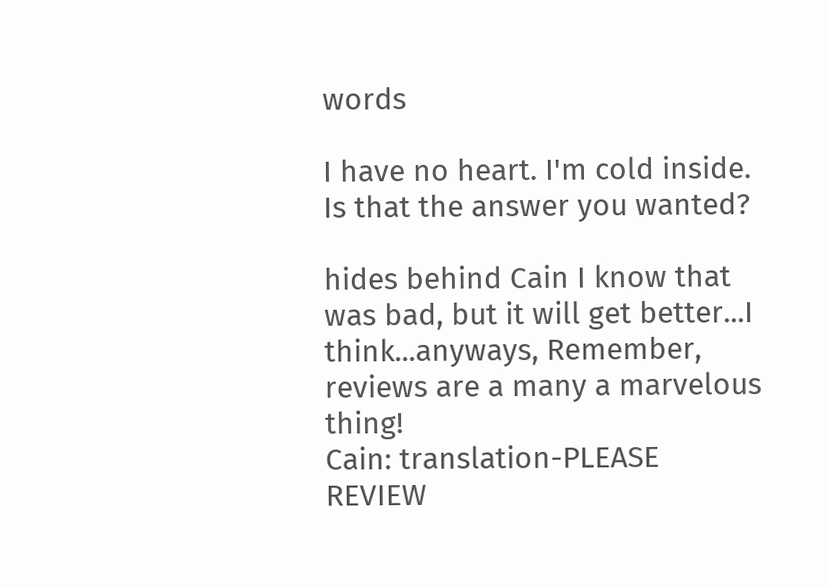words

I have no heart. I'm cold inside. Is that the answer you wanted?

hides behind Cain I know that was bad, but it will get better...I think...anyways, Remember, reviews are a many a marvelous thing!
Cain: translation-PLEASE REVIEW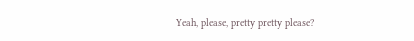Yeah, please, pretty pretty please?